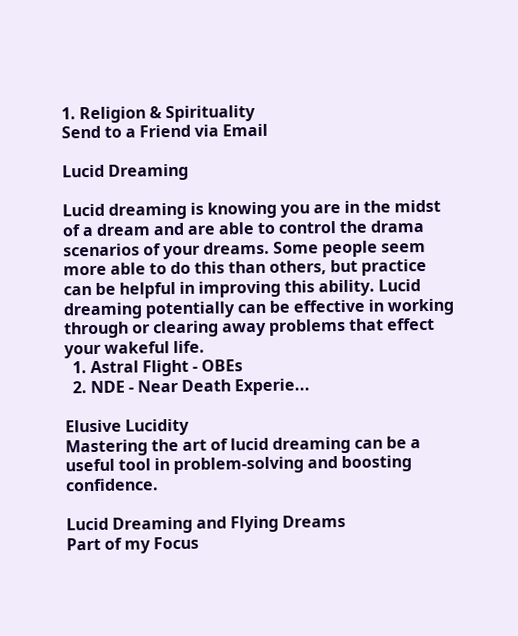1. Religion & Spirituality
Send to a Friend via Email

Lucid Dreaming

Lucid dreaming is knowing you are in the midst of a dream and are able to control the drama scenarios of your dreams. Some people seem more able to do this than others, but practice can be helpful in improving this ability. Lucid dreaming potentially can be effective in working through or clearing away problems that effect your wakeful life.
  1. Astral Flight - OBEs
  2. NDE - Near Death Experie...

Elusive Lucidity
Mastering the art of lucid dreaming can be a useful tool in problem-solving and boosting confidence.

Lucid Dreaming and Flying Dreams
Part of my Focus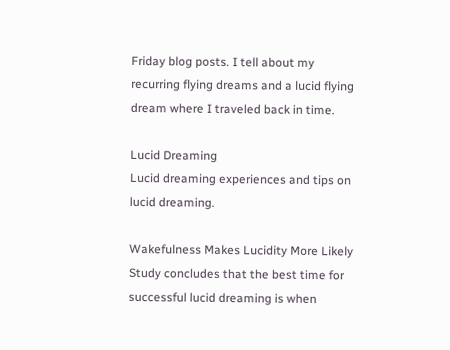Friday blog posts. I tell about my recurring flying dreams and a lucid flying dream where I traveled back in time.

Lucid Dreaming
Lucid dreaming experiences and tips on lucid dreaming.

Wakefulness Makes Lucidity More Likely
Study concludes that the best time for successful lucid dreaming is when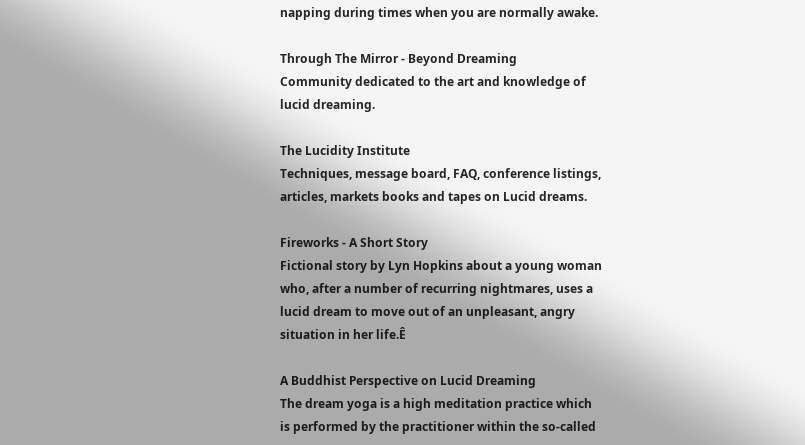napping during times when you are normally awake.

Through The Mirror - Beyond Dreaming
Community dedicated to the art and knowledge of lucid dreaming.

The Lucidity Institute
Techniques, message board, FAQ, conference listings, articles, markets books and tapes on Lucid dreams.

Fireworks - A Short Story
Fictional story by Lyn Hopkins about a young woman who, after a number of recurring nightmares, uses a lucid dream to move out of an unpleasant, angry situation in her life.Ê

A Buddhist Perspective on Lucid Dreaming
The dream yoga is a high meditation practice which is performed by the practitioner within the so-called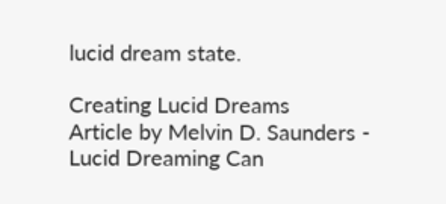lucid dream state.

Creating Lucid Dreams
Article by Melvin D. Saunders - Lucid Dreaming Can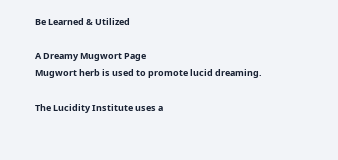Be Learned & Utilized

A Dreamy Mugwort Page
Mugwort herb is used to promote lucid dreaming.

The Lucidity Institute uses a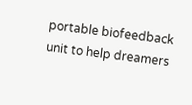portable biofeedback unit to help dreamers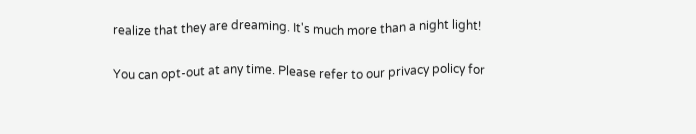realize that they are dreaming. It's much more than a night light!

You can opt-out at any time. Please refer to our privacy policy for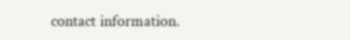contact information.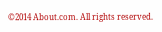©2014 About.com. All rights reserved.